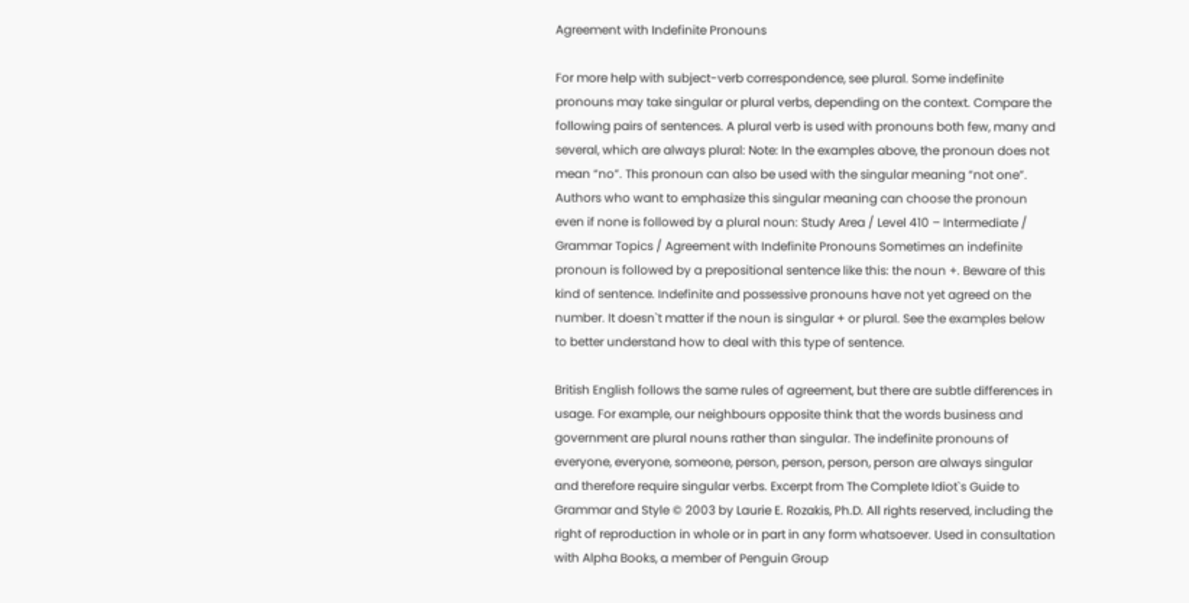Agreement with Indefinite Pronouns

For more help with subject-verb correspondence, see plural. Some indefinite pronouns may take singular or plural verbs, depending on the context. Compare the following pairs of sentences. A plural verb is used with pronouns both few, many and several, which are always plural: Note: In the examples above, the pronoun does not mean “no”. This pronoun can also be used with the singular meaning “not one”. Authors who want to emphasize this singular meaning can choose the pronoun even if none is followed by a plural noun: Study Area / Level 410 – Intermediate / Grammar Topics / Agreement with Indefinite Pronouns Sometimes an indefinite pronoun is followed by a prepositional sentence like this: the noun +. Beware of this kind of sentence. Indefinite and possessive pronouns have not yet agreed on the number. It doesn`t matter if the noun is singular + or plural. See the examples below to better understand how to deal with this type of sentence.

British English follows the same rules of agreement, but there are subtle differences in usage. For example, our neighbours opposite think that the words business and government are plural nouns rather than singular. The indefinite pronouns of everyone, everyone, someone, person, person, person, person are always singular and therefore require singular verbs. Excerpt from The Complete Idiot`s Guide to Grammar and Style © 2003 by Laurie E. Rozakis, Ph.D. All rights reserved, including the right of reproduction in whole or in part in any form whatsoever. Used in consultation with Alpha Books, a member of Penguin Group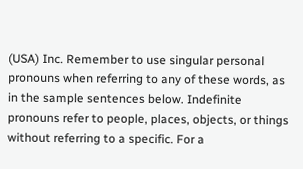(USA) Inc. Remember to use singular personal pronouns when referring to any of these words, as in the sample sentences below. Indefinite pronouns refer to people, places, objects, or things without referring to a specific. For a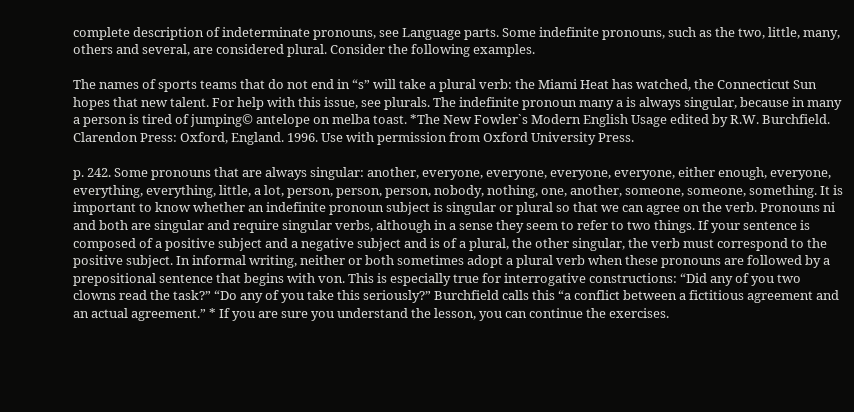complete description of indeterminate pronouns, see Language parts. Some indefinite pronouns, such as the two, little, many, others and several, are considered plural. Consider the following examples.

The names of sports teams that do not end in “s” will take a plural verb: the Miami Heat has watched, the Connecticut Sun hopes that new talent. For help with this issue, see plurals. The indefinite pronoun many a is always singular, because in many a person is tired of jumping© antelope on melba toast. *The New Fowler`s Modern English Usage edited by R.W. Burchfield. Clarendon Press: Oxford, England. 1996. Use with permission from Oxford University Press.

p. 242. Some pronouns that are always singular: another, everyone, everyone, everyone, everyone, either enough, everyone, everything, everything, little, a lot, person, person, person, nobody, nothing, one, another, someone, someone, something. It is important to know whether an indefinite pronoun subject is singular or plural so that we can agree on the verb. Pronouns ni and both are singular and require singular verbs, although in a sense they seem to refer to two things. If your sentence is composed of a positive subject and a negative subject and is of a plural, the other singular, the verb must correspond to the positive subject. In informal writing, neither or both sometimes adopt a plural verb when these pronouns are followed by a prepositional sentence that begins with von. This is especially true for interrogative constructions: “Did any of you two clowns read the task?” “Do any of you take this seriously?” Burchfield calls this “a conflict between a fictitious agreement and an actual agreement.” * If you are sure you understand the lesson, you can continue the exercises.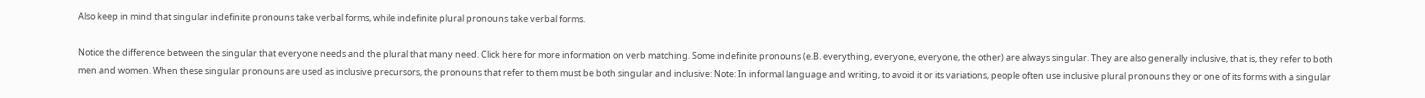Also keep in mind that singular indefinite pronouns take verbal forms, while indefinite plural pronouns take verbal forms.

Notice the difference between the singular that everyone needs and the plural that many need. Click here for more information on verb matching. Some indefinite pronouns (e.B. everything, everyone, everyone, the other) are always singular. They are also generally inclusive, that is, they refer to both men and women. When these singular pronouns are used as inclusive precursors, the pronouns that refer to them must be both singular and inclusive: Note: In informal language and writing, to avoid it or its variations, people often use inclusive plural pronouns they or one of its forms with a singular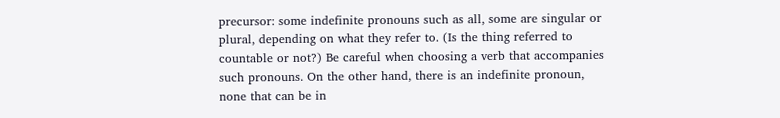precursor: some indefinite pronouns such as all, some are singular or plural, depending on what they refer to. (Is the thing referred to countable or not?) Be careful when choosing a verb that accompanies such pronouns. On the other hand, there is an indefinite pronoun, none that can be in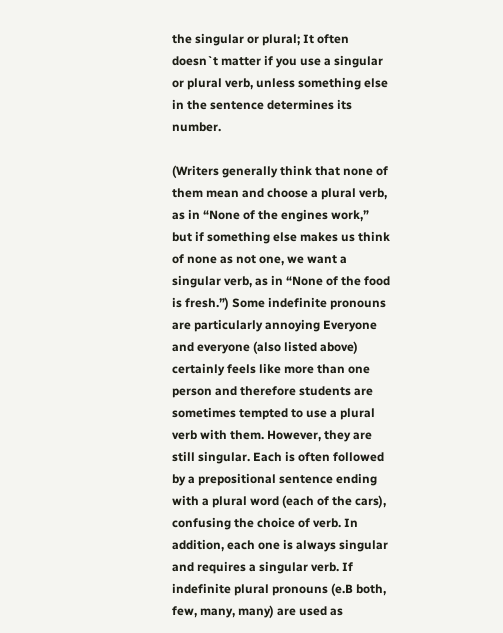the singular or plural; It often doesn`t matter if you use a singular or plural verb, unless something else in the sentence determines its number.

(Writers generally think that none of them mean and choose a plural verb, as in “None of the engines work,” but if something else makes us think of none as not one, we want a singular verb, as in “None of the food is fresh.”) Some indefinite pronouns are particularly annoying Everyone and everyone (also listed above) certainly feels like more than one person and therefore students are sometimes tempted to use a plural verb with them. However, they are still singular. Each is often followed by a prepositional sentence ending with a plural word (each of the cars), confusing the choice of verb. In addition, each one is always singular and requires a singular verb. If indefinite plural pronouns (e.B both, few, many, many) are used as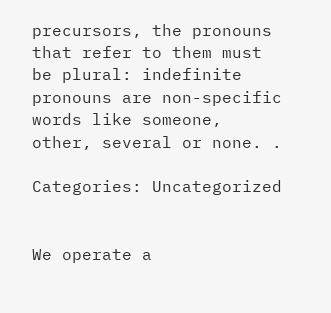precursors, the pronouns that refer to them must be plural: indefinite pronouns are non-specific words like someone, other, several or none. .

Categories: Uncategorized


We operate a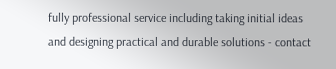fully professional service including taking initial ideas and designing practical and durable solutions - contact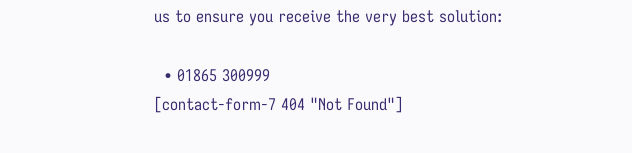us to ensure you receive the very best solution:

  • 01865 300999
[contact-form-7 404 "Not Found"]